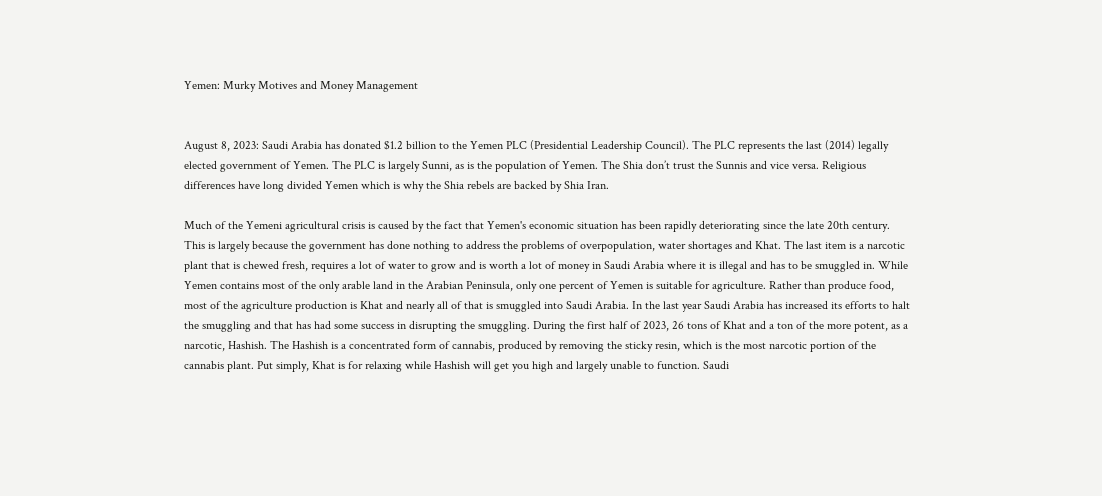Yemen: Murky Motives and Money Management


August 8, 2023: Saudi Arabia has donated $1.2 billion to the Yemen PLC (Presidential Leadership Council). The PLC represents the last (2014) legally elected government of Yemen. The PLC is largely Sunni, as is the population of Yemen. The Shia don’t trust the Sunnis and vice versa. Religious differences have long divided Yemen which is why the Shia rebels are backed by Shia Iran.

Much of the Yemeni agricultural crisis is caused by the fact that Yemen's economic situation has been rapidly deteriorating since the late 20th century. This is largely because the government has done nothing to address the problems of overpopulation, water shortages and Khat. The last item is a narcotic plant that is chewed fresh, requires a lot of water to grow and is worth a lot of money in Saudi Arabia where it is illegal and has to be smuggled in. While Yemen contains most of the only arable land in the Arabian Peninsula, only one percent of Yemen is suitable for agriculture. Rather than produce food, most of the agriculture production is Khat and nearly all of that is smuggled into Saudi Arabia. In the last year Saudi Arabia has increased its efforts to halt the smuggling and that has had some success in disrupting the smuggling. During the first half of 2023, 26 tons of Khat and a ton of the more potent, as a narcotic, Hashish. The Hashish is a concentrated form of cannabis, produced by removing the sticky resin, which is the most narcotic portion of the cannabis plant. Put simply, Khat is for relaxing while Hashish will get you high and largely unable to function. Saudi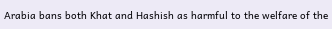Arabia bans both Khat and Hashish as harmful to the welfare of the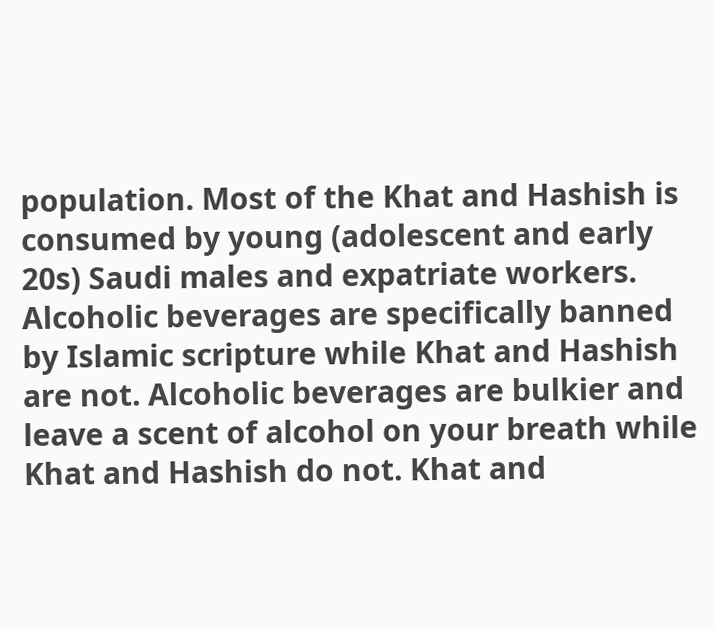population. Most of the Khat and Hashish is consumed by young (adolescent and early 20s) Saudi males and expatriate workers. Alcoholic beverages are specifically banned by Islamic scripture while Khat and Hashish are not. Alcoholic beverages are bulkier and leave a scent of alcohol on your breath while Khat and Hashish do not. Khat and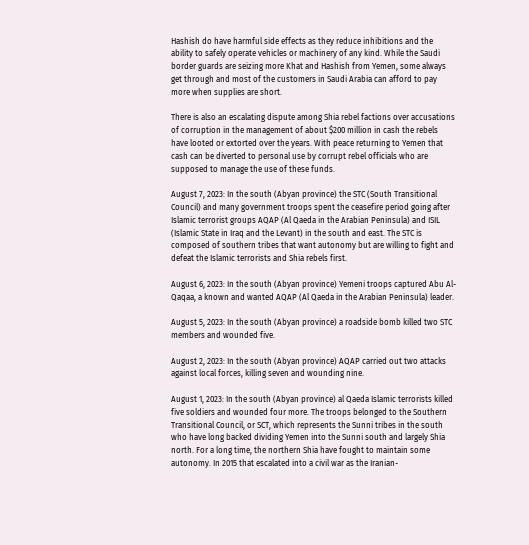Hashish do have harmful side effects as they reduce inhibitions and the ability to safely operate vehicles or machinery of any kind. While the Saudi border guards are seizing more Khat and Hashish from Yemen, some always get through and most of the customers in Saudi Arabia can afford to pay more when supplies are short.

There is also an escalating dispute among Shia rebel factions over accusations of corruption in the management of about $200 million in cash the rebels have looted or extorted over the years. With peace returning to Yemen that cash can be diverted to personal use by corrupt rebel officials who are supposed to manage the use of these funds.

August 7, 2023: In the south (Abyan province) the STC (South Transitional Council) and many government troops spent the ceasefire period going after Islamic terrorist groups AQAP (Al Qaeda in the Arabian Peninsula) and ISIL (Islamic State in Iraq and the Levant) in the south and east. The STC is composed of southern tribes that want autonomy but are willing to fight and defeat the Islamic terrorists and Shia rebels first.

August 6, 2023: In the south (Abyan province) Yemeni troops captured Abu Al-Qaqaa, a known and wanted AQAP (Al Qaeda in the Arabian Peninsula) leader.

August 5, 2023: In the south (Abyan province) a roadside bomb killed two STC members and wounded five.

August 2, 2023: In the south (Abyan province) AQAP carried out two attacks against local forces, killing seven and wounding nine.

August 1, 2023: In the south (Abyan province) al Qaeda Islamic terrorists killed five soldiers and wounded four more. The troops belonged to the Southern Transitional Council, or SCT, which represents the Sunni tribes in the south who have long backed dividing Yemen into the Sunni south and largely Shia north. For a long time, the northern Shia have fought to maintain some autonomy. In 2015 that escalated into a civil war as the Iranian-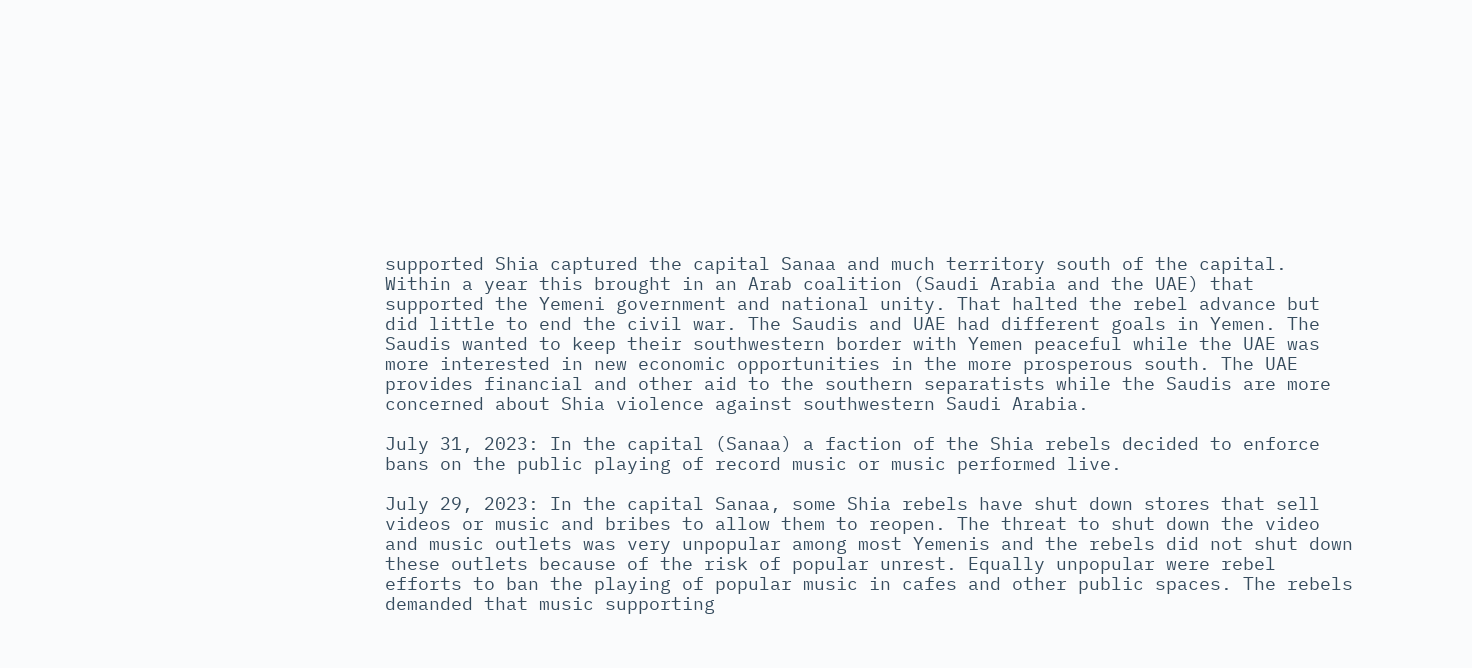supported Shia captured the capital Sanaa and much territory south of the capital. Within a year this brought in an Arab coalition (Saudi Arabia and the UAE) that supported the Yemeni government and national unity. That halted the rebel advance but did little to end the civil war. The Saudis and UAE had different goals in Yemen. The Saudis wanted to keep their southwestern border with Yemen peaceful while the UAE was more interested in new economic opportunities in the more prosperous south. The UAE provides financial and other aid to the southern separatists while the Saudis are more concerned about Shia violence against southwestern Saudi Arabia.

July 31, 2023: In the capital (Sanaa) a faction of the Shia rebels decided to enforce bans on the public playing of record music or music performed live.

July 29, 2023: In the capital Sanaa, some Shia rebels have shut down stores that sell videos or music and bribes to allow them to reopen. The threat to shut down the video and music outlets was very unpopular among most Yemenis and the rebels did not shut down these outlets because of the risk of popular unrest. Equally unpopular were rebel efforts to ban the playing of popular music in cafes and other public spaces. The rebels demanded that music supporting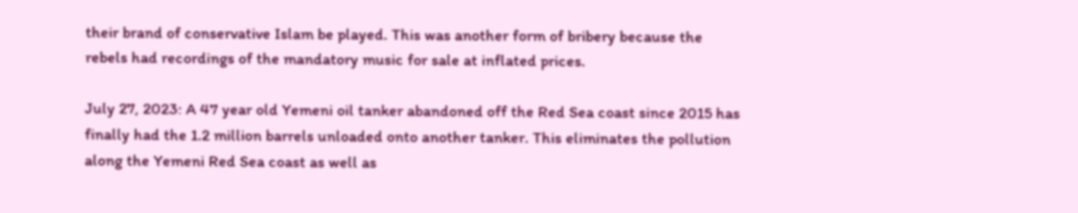their brand of conservative Islam be played. This was another form of bribery because the rebels had recordings of the mandatory music for sale at inflated prices.

July 27, 2023: A 47 year old Yemeni oil tanker abandoned off the Red Sea coast since 2015 has finally had the 1.2 million barrels unloaded onto another tanker. This eliminates the pollution along the Yemeni Red Sea coast as well as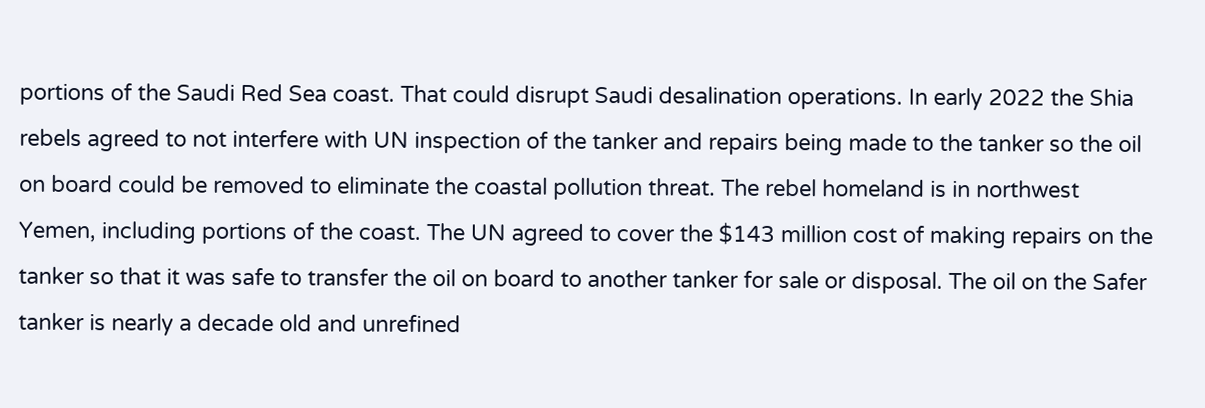portions of the Saudi Red Sea coast. That could disrupt Saudi desalination operations. In early 2022 the Shia rebels agreed to not interfere with UN inspection of the tanker and repairs being made to the tanker so the oil on board could be removed to eliminate the coastal pollution threat. The rebel homeland is in northwest Yemen, including portions of the coast. The UN agreed to cover the $143 million cost of making repairs on the tanker so that it was safe to transfer the oil on board to another tanker for sale or disposal. The oil on the Safer tanker is nearly a decade old and unrefined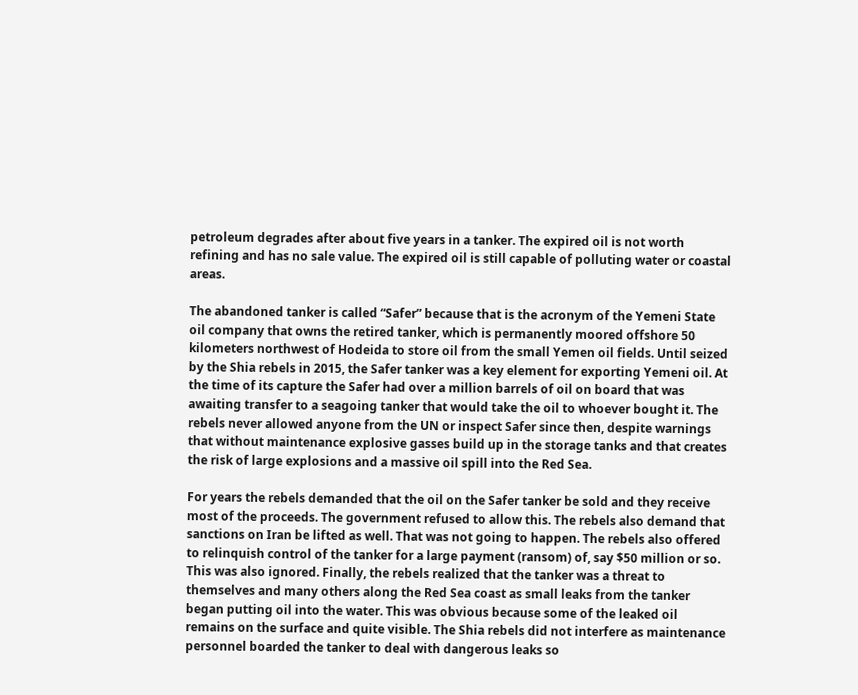petroleum degrades after about five years in a tanker. The expired oil is not worth refining and has no sale value. The expired oil is still capable of polluting water or coastal areas.

The abandoned tanker is called “Safer” because that is the acronym of the Yemeni State oil company that owns the retired tanker, which is permanently moored offshore 50 kilometers northwest of Hodeida to store oil from the small Yemen oil fields. Until seized by the Shia rebels in 2015, the Safer tanker was a key element for exporting Yemeni oil. At the time of its capture the Safer had over a million barrels of oil on board that was awaiting transfer to a seagoing tanker that would take the oil to whoever bought it. The rebels never allowed anyone from the UN or inspect Safer since then, despite warnings that without maintenance explosive gasses build up in the storage tanks and that creates the risk of large explosions and a massive oil spill into the Red Sea.

For years the rebels demanded that the oil on the Safer tanker be sold and they receive most of the proceeds. The government refused to allow this. The rebels also demand that sanctions on Iran be lifted as well. That was not going to happen. The rebels also offered to relinquish control of the tanker for a large payment (ransom) of, say $50 million or so. This was also ignored. Finally, the rebels realized that the tanker was a threat to themselves and many others along the Red Sea coast as small leaks from the tanker began putting oil into the water. This was obvious because some of the leaked oil remains on the surface and quite visible. The Shia rebels did not interfere as maintenance personnel boarded the tanker to deal with dangerous leaks so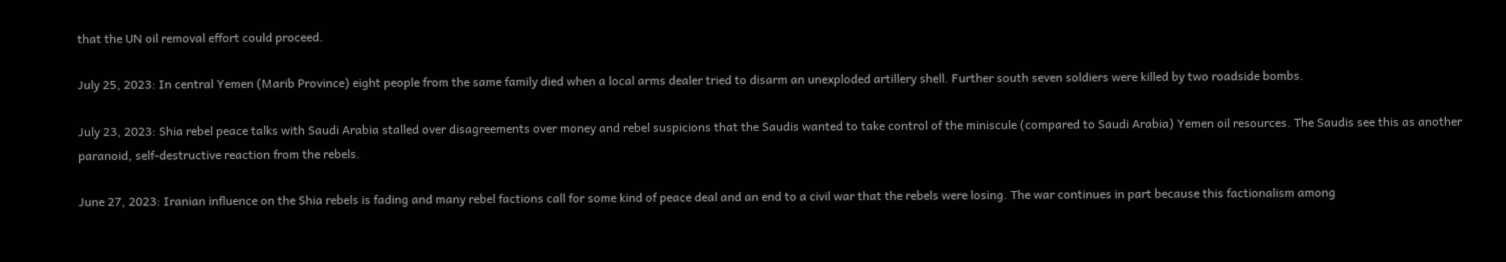that the UN oil removal effort could proceed.

July 25, 2023: In central Yemen (Marib Province) eight people from the same family died when a local arms dealer tried to disarm an unexploded artillery shell. Further south seven soldiers were killed by two roadside bombs.

July 23, 2023: Shia rebel peace talks with Saudi Arabia stalled over disagreements over money and rebel suspicions that the Saudis wanted to take control of the miniscule (compared to Saudi Arabia) Yemen oil resources. The Saudis see this as another paranoid, self-destructive reaction from the rebels.

June 27, 2023: Iranian influence on the Shia rebels is fading and many rebel factions call for some kind of peace deal and an end to a civil war that the rebels were losing. The war continues in part because this factionalism among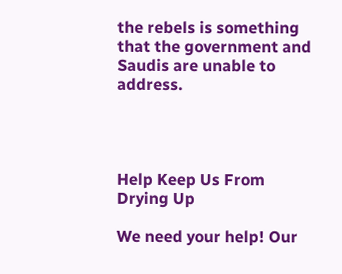the rebels is something that the government and Saudis are unable to address.




Help Keep Us From Drying Up

We need your help! Our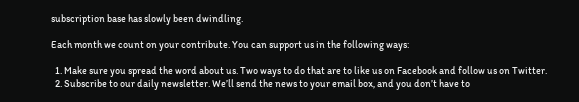subscription base has slowly been dwindling.

Each month we count on your contribute. You can support us in the following ways:

  1. Make sure you spread the word about us. Two ways to do that are to like us on Facebook and follow us on Twitter.
  2. Subscribe to our daily newsletter. We’ll send the news to your email box, and you don’t have to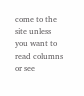come to the site unless you want to read columns or see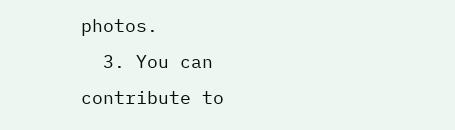photos.
  3. You can contribute to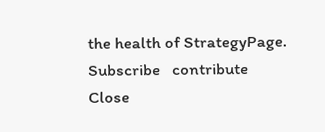the health of StrategyPage.
Subscribe   contribute   Close